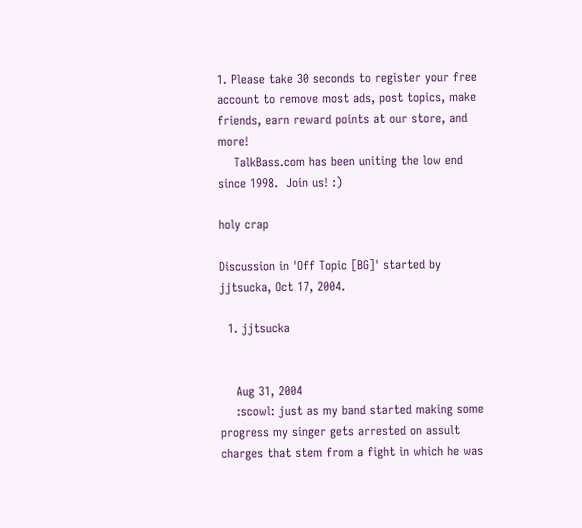1. Please take 30 seconds to register your free account to remove most ads, post topics, make friends, earn reward points at our store, and more!
    TalkBass.com has been uniting the low end since 1998.  Join us! :)

holy crap

Discussion in 'Off Topic [BG]' started by jjtsucka, Oct 17, 2004.

  1. jjtsucka


    Aug 31, 2004
    :scowl: just as my band started making some progress my singer gets arrested on assult charges that stem from a fight in which he was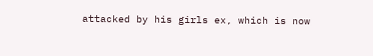attacked by his girls ex, which is now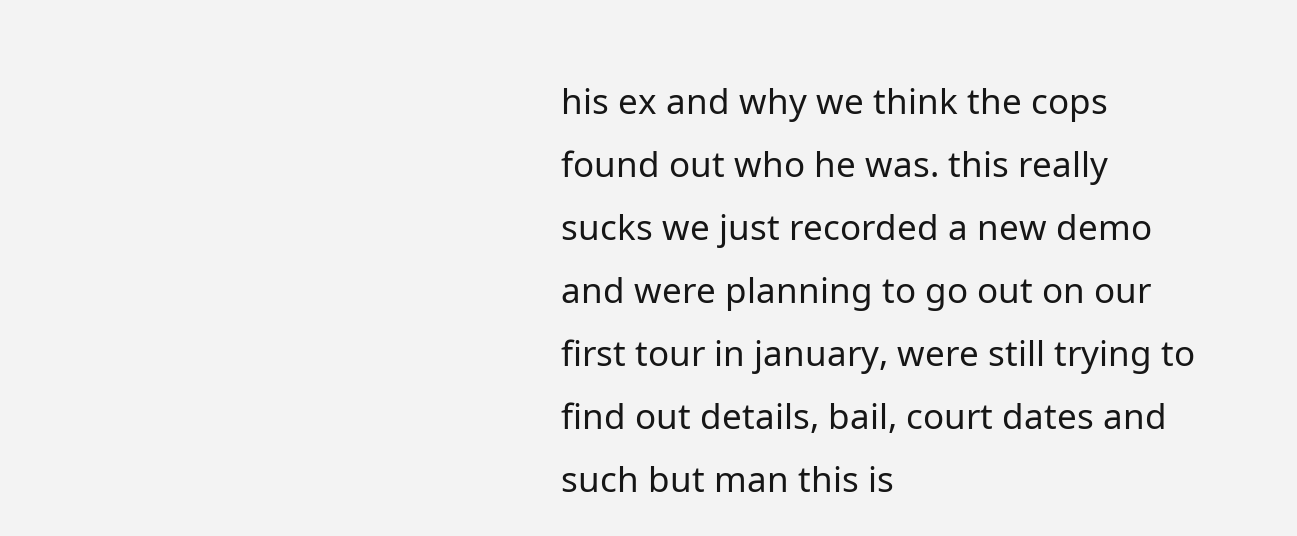his ex and why we think the cops found out who he was. this really sucks we just recorded a new demo and were planning to go out on our first tour in january, were still trying to find out details, bail, court dates and such but man this is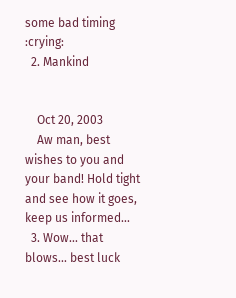some bad timing :crying:
  2. Mankind


    Oct 20, 2003
    Aw man, best wishes to you and your band! Hold tight and see how it goes, keep us informed...
  3. Wow... that blows... best luck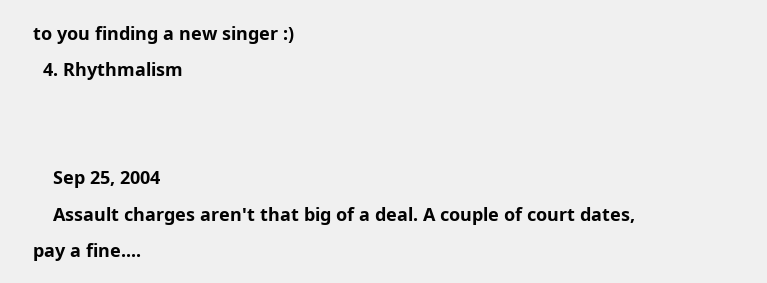to you finding a new singer :)
  4. Rhythmalism


    Sep 25, 2004
    Assault charges aren't that big of a deal. A couple of court dates, pay a fine....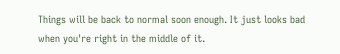Things will be back to normal soon enough. It just looks bad when you're right in the middle of it.